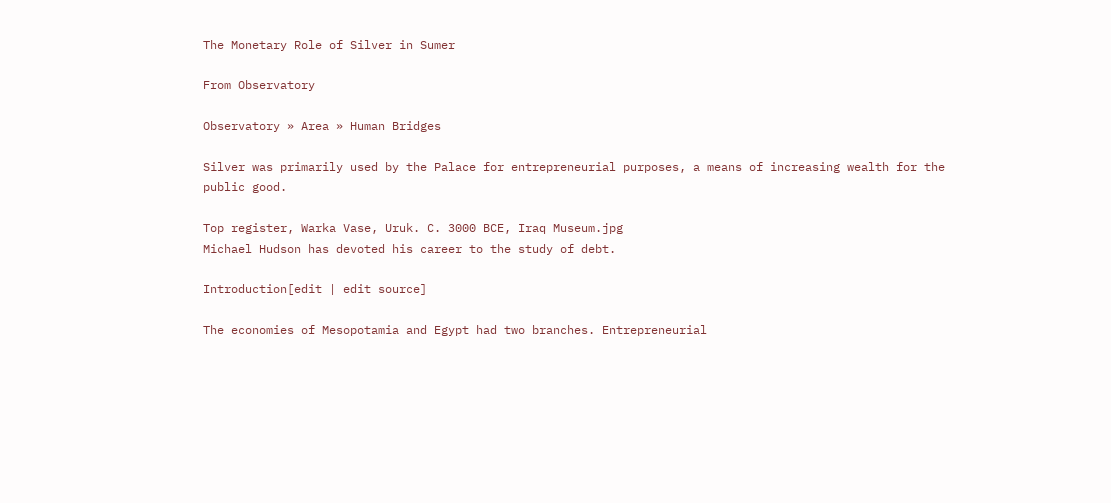The Monetary Role of Silver in Sumer

From Observatory

Observatory » Area » Human Bridges

Silver was primarily used by the Palace for entrepreneurial purposes, a means of increasing wealth for the public good.

Top register, Warka Vase, Uruk. C. 3000 BCE, Iraq Museum.jpg
Michael Hudson has devoted his career to the study of debt.

Introduction[edit | edit source]

The economies of Mesopotamia and Egypt had two branches. Entrepreneurial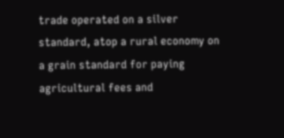trade operated on a silver standard, atop a rural economy on a grain standard for paying agricultural fees and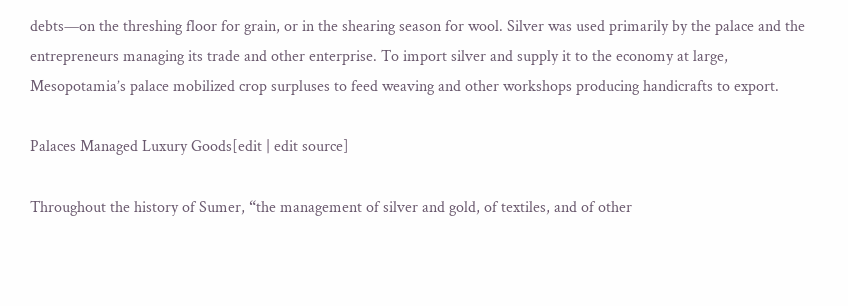debts—on the threshing floor for grain, or in the shearing season for wool. Silver was used primarily by the palace and the entrepreneurs managing its trade and other enterprise. To import silver and supply it to the economy at large, Mesopotamia’s palace mobilized crop surpluses to feed weaving and other workshops producing handicrafts to export.

Palaces Managed Luxury Goods[edit | edit source]

Throughout the history of Sumer, “the management of silver and gold, of textiles, and of other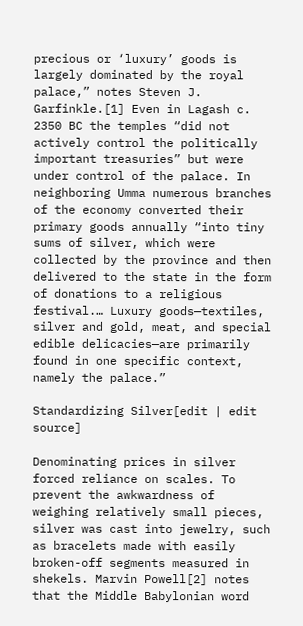precious or ‘luxury’ goods is largely dominated by the royal palace,” notes Steven J. Garfinkle.[1] Even in Lagash c. 2350 BC the temples “did not actively control the politically important treasuries” but were under control of the palace. In neighboring Umma numerous branches of the economy converted their primary goods annually “into tiny sums of silver, which were collected by the province and then delivered to the state in the form of donations to a religious festival.… Luxury goods—textiles, silver and gold, meat, and special edible delicacies—are primarily found in one specific context, namely the palace.”

Standardizing Silver[edit | edit source]

Denominating prices in silver forced reliance on scales. To prevent the awkwardness of weighing relatively small pieces, silver was cast into jewelry, such as bracelets made with easily broken-off segments measured in shekels. Marvin Powell[2] notes that the Middle Babylonian word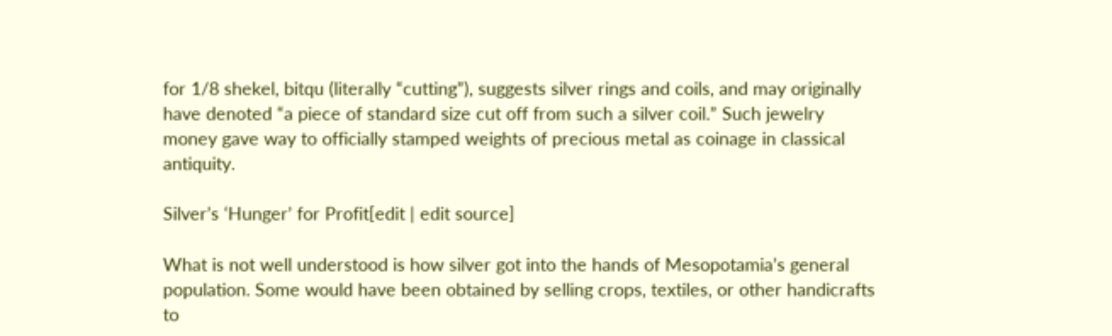for 1/8 shekel, bitqu (literally “cutting”), suggests silver rings and coils, and may originally have denoted “a piece of standard size cut off from such a silver coil.” Such jewelry money gave way to officially stamped weights of precious metal as coinage in classical antiquity.

Silver’s ‘Hunger’ for Profit[edit | edit source]

What is not well understood is how silver got into the hands of Mesopotamia’s general population. Some would have been obtained by selling crops, textiles, or other handicrafts to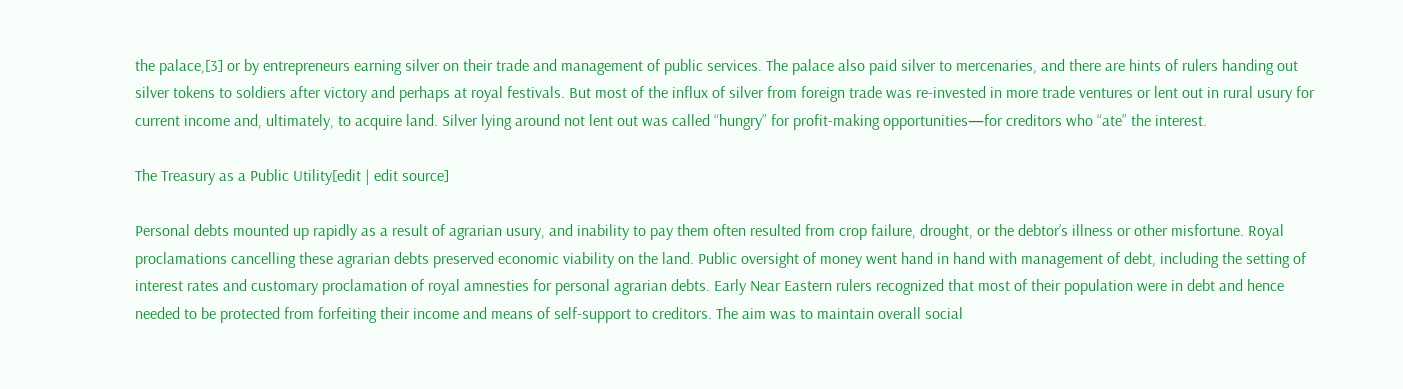the palace,[3] or by entrepreneurs earning silver on their trade and management of public services. The palace also paid silver to mercenaries, and there are hints of rulers handing out silver tokens to soldiers after victory and perhaps at royal festivals. But most of the influx of silver from foreign trade was re-invested in more trade ventures or lent out in rural usury for current income and, ultimately, to acquire land. Silver lying around not lent out was called “hungry” for profit-making opportunities—for creditors who “ate” the interest.

The Treasury as a Public Utility[edit | edit source]

Personal debts mounted up rapidly as a result of agrarian usury, and inability to pay them often resulted from crop failure, drought, or the debtor’s illness or other misfortune. Royal proclamations cancelling these agrarian debts preserved economic viability on the land. Public oversight of money went hand in hand with management of debt, including the setting of interest rates and customary proclamation of royal amnesties for personal agrarian debts. Early Near Eastern rulers recognized that most of their population were in debt and hence needed to be protected from forfeiting their income and means of self-support to creditors. The aim was to maintain overall social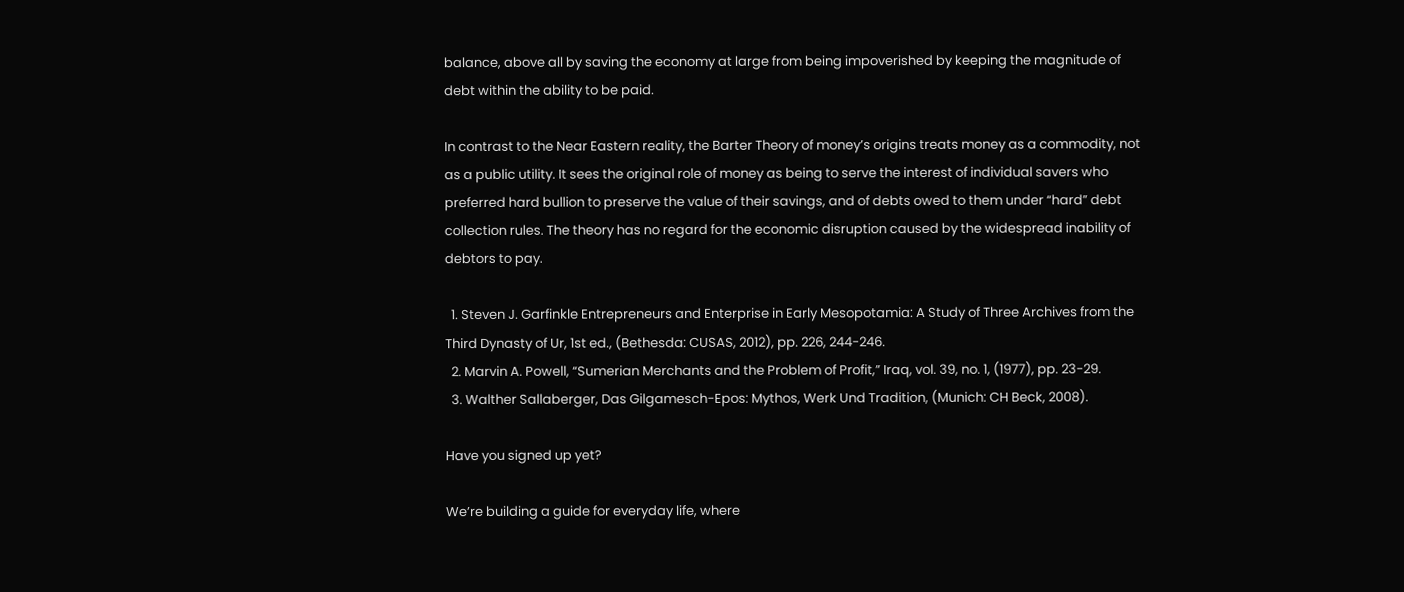balance, above all by saving the economy at large from being impoverished by keeping the magnitude of debt within the ability to be paid.

In contrast to the Near Eastern reality, the Barter Theory of money’s origins treats money as a commodity, not as a public utility. It sees the original role of money as being to serve the interest of individual savers who preferred hard bullion to preserve the value of their savings, and of debts owed to them under “hard” debt collection rules. The theory has no regard for the economic disruption caused by the widespread inability of debtors to pay.

  1. Steven J. Garfinkle Entrepreneurs and Enterprise in Early Mesopotamia: A Study of Three Archives from the Third Dynasty of Ur, 1st ed., (Bethesda: CUSAS, 2012), pp. 226, 244-246.
  2. Marvin A. Powell, “Sumerian Merchants and the Problem of Profit,” Iraq, vol. 39, no. 1, (1977), pp. 23-29.
  3. Walther Sallaberger, Das Gilgamesch-Epos: Mythos, Werk Und Tradition, (Munich: CH Beck, 2008).

Have you signed up yet?

We’re building a guide for everyday life, where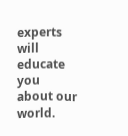experts will educate you about our world.